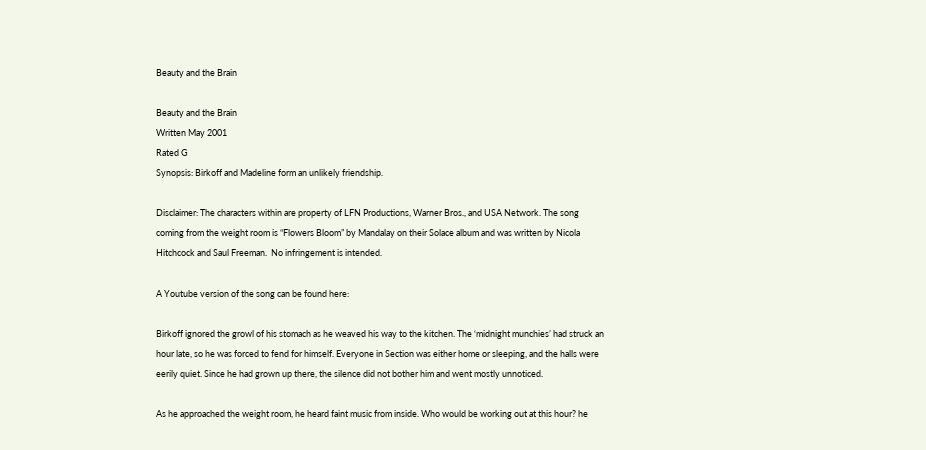Beauty and the Brain

Beauty and the Brain
Written May 2001
Rated G
Synopsis: Birkoff and Madeline form an unlikely friendship.

Disclaimer: The characters within are property of LFN Productions, Warner Bros., and USA Network. The song coming from the weight room is “Flowers Bloom” by Mandalay on their Solace album and was written by Nicola Hitchcock and Saul Freeman.  No infringement is intended.

A Youtube version of the song can be found here:

Birkoff ignored the growl of his stomach as he weaved his way to the kitchen. The ‘midnight munchies’ had struck an hour late, so he was forced to fend for himself. Everyone in Section was either home or sleeping, and the halls were eerily quiet. Since he had grown up there, the silence did not bother him and went mostly unnoticed.

As he approached the weight room, he heard faint music from inside. Who would be working out at this hour? he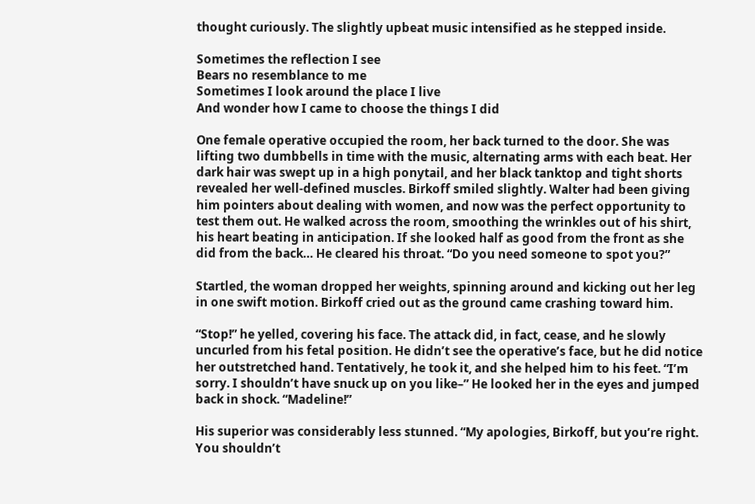thought curiously. The slightly upbeat music intensified as he stepped inside.

Sometimes the reflection I see
Bears no resemblance to me
Sometimes I look around the place I live
And wonder how I came to choose the things I did

One female operative occupied the room, her back turned to the door. She was lifting two dumbbells in time with the music, alternating arms with each beat. Her dark hair was swept up in a high ponytail, and her black tanktop and tight shorts revealed her well-defined muscles. Birkoff smiled slightly. Walter had been giving him pointers about dealing with women, and now was the perfect opportunity to test them out. He walked across the room, smoothing the wrinkles out of his shirt, his heart beating in anticipation. If she looked half as good from the front as she did from the back… He cleared his throat. “Do you need someone to spot you?”

Startled, the woman dropped her weights, spinning around and kicking out her leg in one swift motion. Birkoff cried out as the ground came crashing toward him.

“Stop!” he yelled, covering his face. The attack did, in fact, cease, and he slowly uncurled from his fetal position. He didn’t see the operative’s face, but he did notice her outstretched hand. Tentatively, he took it, and she helped him to his feet. “I’m sorry. I shouldn’t have snuck up on you like–” He looked her in the eyes and jumped back in shock. “Madeline!”

His superior was considerably less stunned. “My apologies, Birkoff, but you’re right. You shouldn’t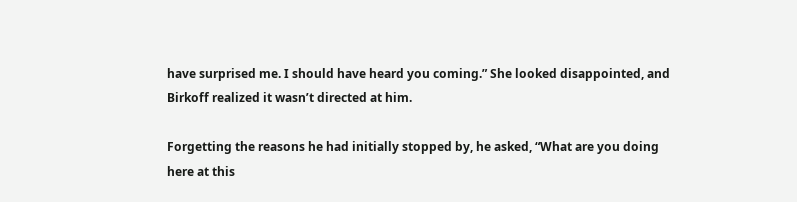have surprised me. I should have heard you coming.” She looked disappointed, and Birkoff realized it wasn’t directed at him.

Forgetting the reasons he had initially stopped by, he asked, “What are you doing here at this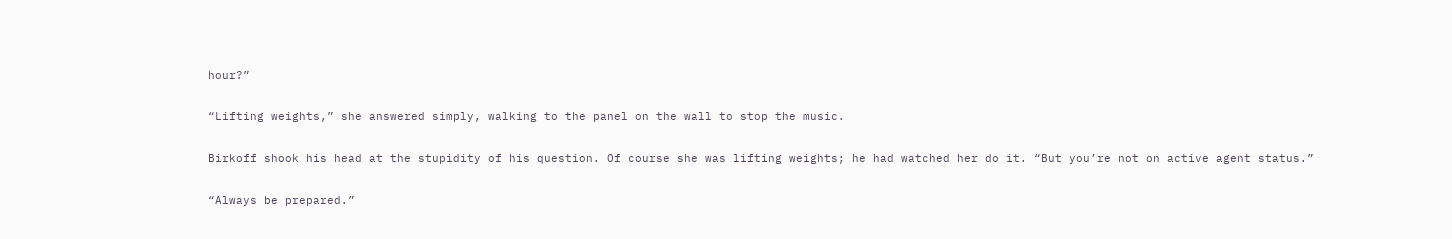hour?”

“Lifting weights,” she answered simply, walking to the panel on the wall to stop the music.

Birkoff shook his head at the stupidity of his question. Of course she was lifting weights; he had watched her do it. “But you’re not on active agent status.”

“Always be prepared.”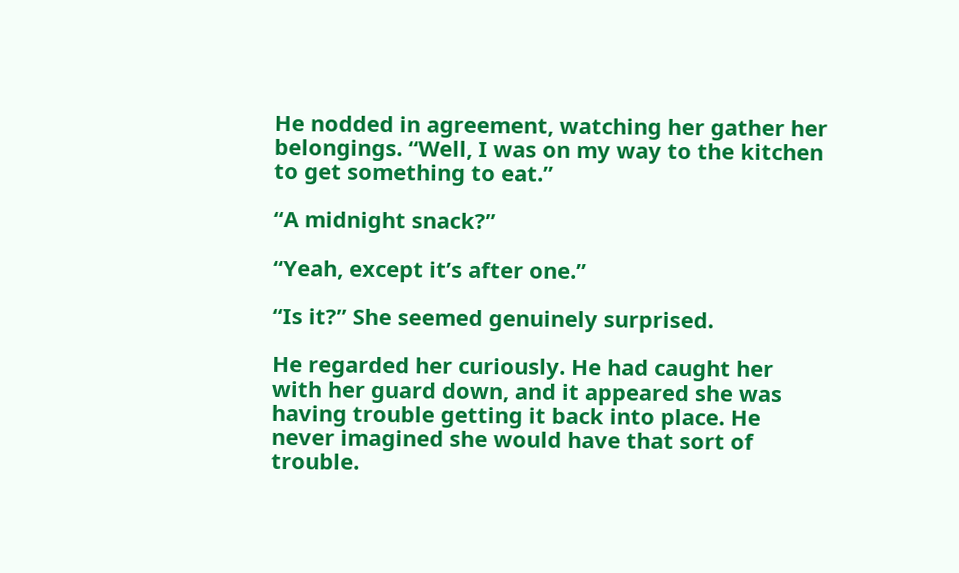He nodded in agreement, watching her gather her belongings. “Well, I was on my way to the kitchen to get something to eat.”

“A midnight snack?”

“Yeah, except it’s after one.”

“Is it?” She seemed genuinely surprised.

He regarded her curiously. He had caught her with her guard down, and it appeared she was having trouble getting it back into place. He never imagined she would have that sort of trouble.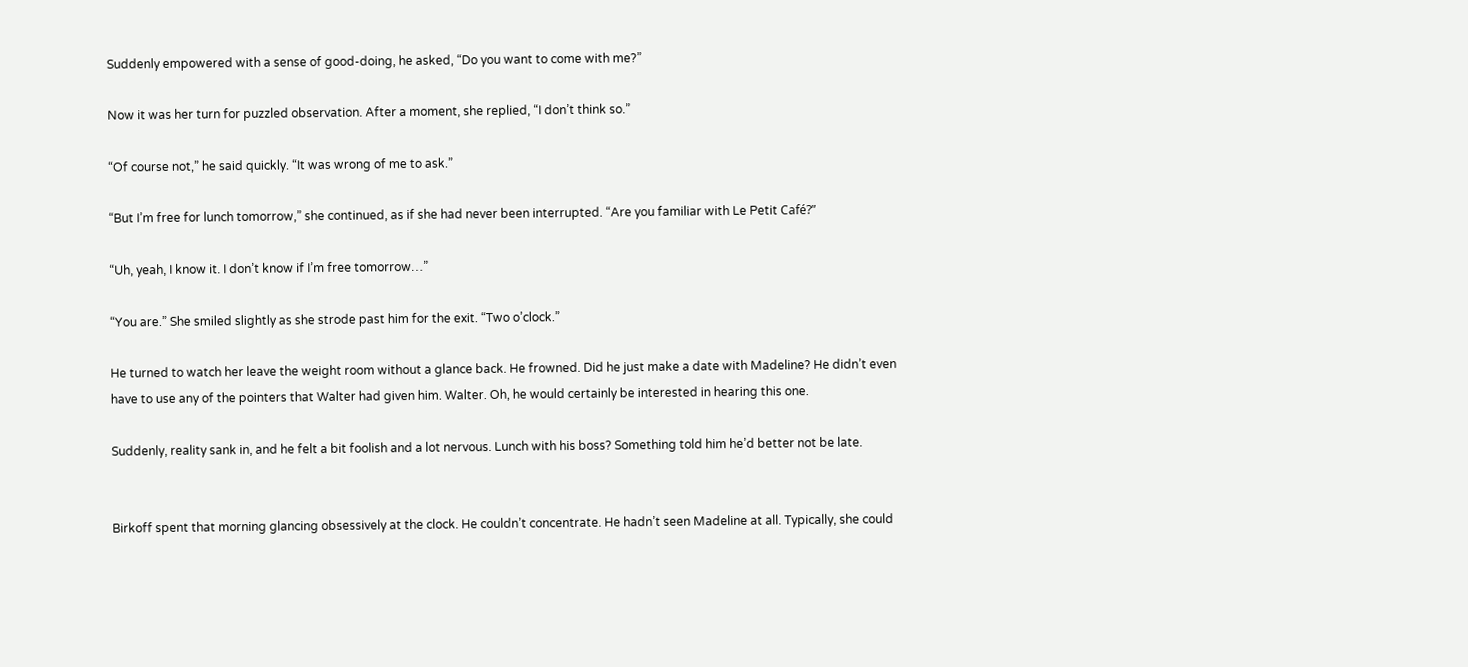Suddenly empowered with a sense of good-doing, he asked, “Do you want to come with me?”

Now it was her turn for puzzled observation. After a moment, she replied, “I don’t think so.”

“Of course not,” he said quickly. “It was wrong of me to ask.”

“But I’m free for lunch tomorrow,” she continued, as if she had never been interrupted. “Are you familiar with Le Petit Café?”

“Uh, yeah, I know it. I don’t know if I’m free tomorrow…”

“You are.” She smiled slightly as she strode past him for the exit. “Two o’clock.”

He turned to watch her leave the weight room without a glance back. He frowned. Did he just make a date with Madeline? He didn’t even have to use any of the pointers that Walter had given him. Walter. Oh, he would certainly be interested in hearing this one.

Suddenly, reality sank in, and he felt a bit foolish and a lot nervous. Lunch with his boss? Something told him he’d better not be late.


Birkoff spent that morning glancing obsessively at the clock. He couldn’t concentrate. He hadn’t seen Madeline at all. Typically, she could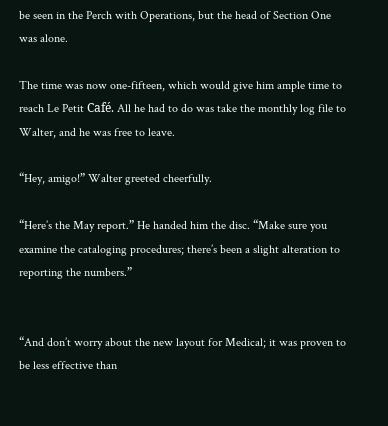be seen in the Perch with Operations, but the head of Section One was alone.

The time was now one-fifteen, which would give him ample time to reach Le Petit Café. All he had to do was take the monthly log file to Walter, and he was free to leave.

“Hey, amigo!” Walter greeted cheerfully.

“Here’s the May report.” He handed him the disc. “Make sure you examine the cataloging procedures; there’s been a slight alteration to reporting the numbers.”


“And don’t worry about the new layout for Medical; it was proven to be less effective than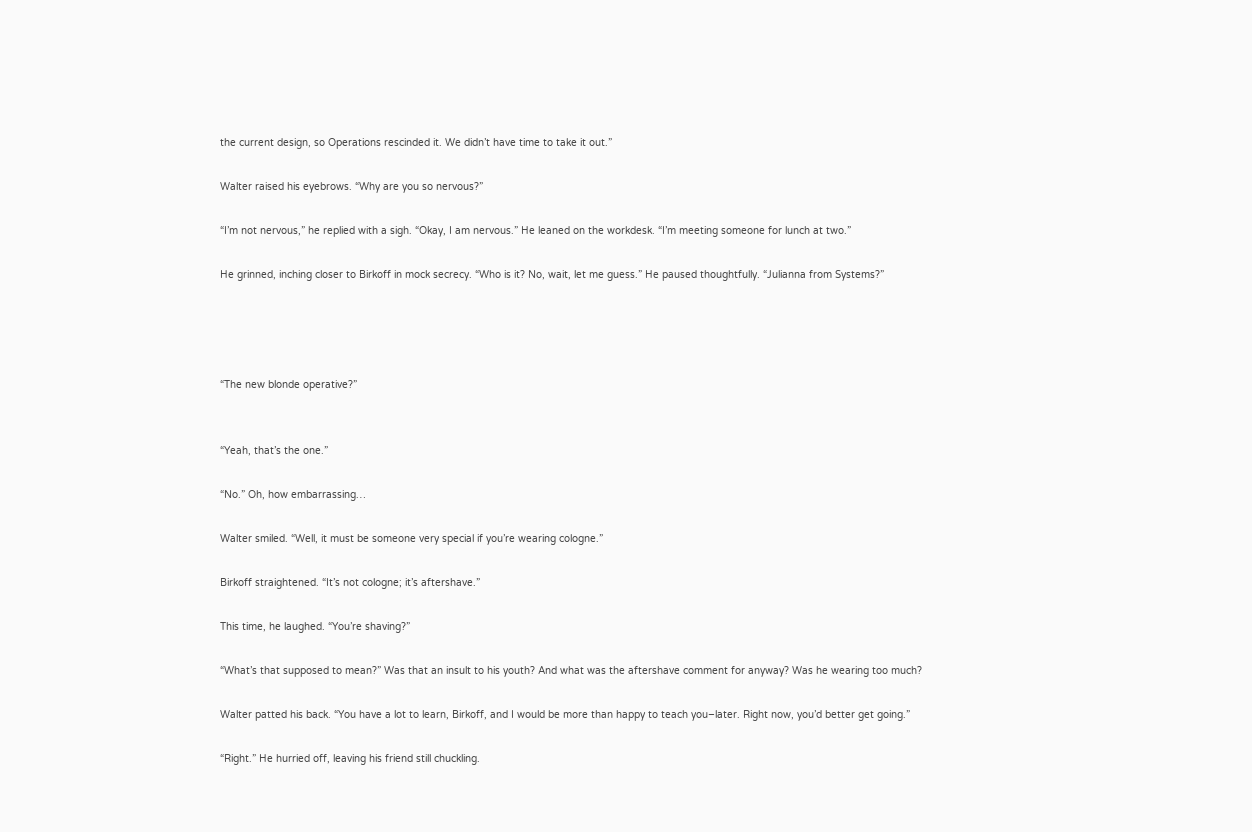the current design, so Operations rescinded it. We didn’t have time to take it out.”

Walter raised his eyebrows. “Why are you so nervous?”

“I’m not nervous,” he replied with a sigh. “Okay, I am nervous.” He leaned on the workdesk. “I’m meeting someone for lunch at two.”

He grinned, inching closer to Birkoff in mock secrecy. “Who is it? No, wait, let me guess.” He paused thoughtfully. “Julianna from Systems?”




“The new blonde operative?”


“Yeah, that’s the one.”

“No.” Oh, how embarrassing…

Walter smiled. “Well, it must be someone very special if you’re wearing cologne.”

Birkoff straightened. “It’s not cologne; it’s aftershave.”

This time, he laughed. “You’re shaving?”

“What’s that supposed to mean?” Was that an insult to his youth? And what was the aftershave comment for anyway? Was he wearing too much?

Walter patted his back. “You have a lot to learn, Birkoff, and I would be more than happy to teach you–later. Right now, you’d better get going.”

“Right.” He hurried off, leaving his friend still chuckling.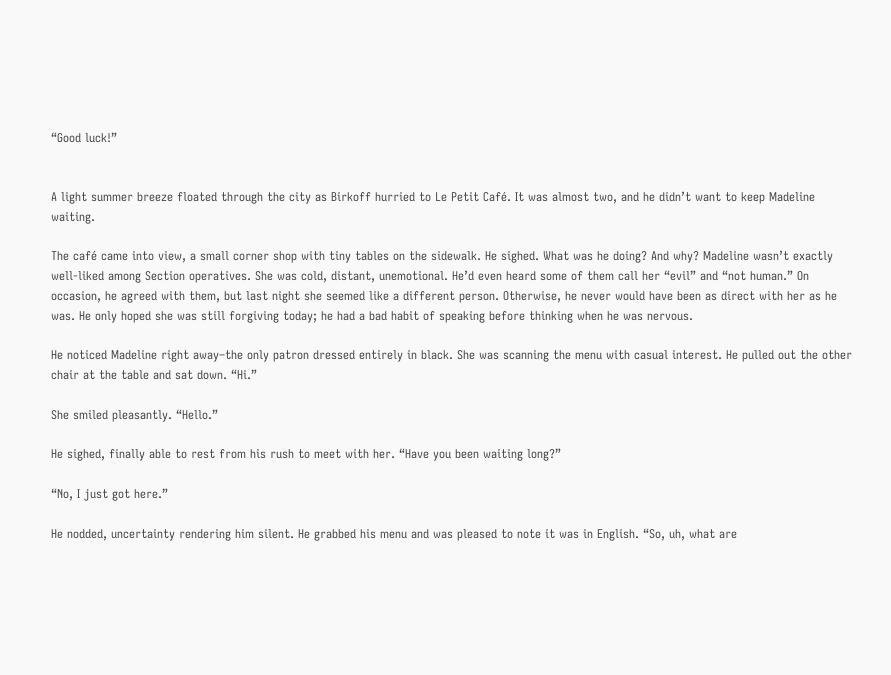“Good luck!”


A light summer breeze floated through the city as Birkoff hurried to Le Petit Café. It was almost two, and he didn’t want to keep Madeline waiting.

The café came into view, a small corner shop with tiny tables on the sidewalk. He sighed. What was he doing? And why? Madeline wasn’t exactly well-liked among Section operatives. She was cold, distant, unemotional. He’d even heard some of them call her “evil” and “not human.” On occasion, he agreed with them, but last night she seemed like a different person. Otherwise, he never would have been as direct with her as he was. He only hoped she was still forgiving today; he had a bad habit of speaking before thinking when he was nervous.

He noticed Madeline right away–the only patron dressed entirely in black. She was scanning the menu with casual interest. He pulled out the other chair at the table and sat down. “Hi.”

She smiled pleasantly. “Hello.”

He sighed, finally able to rest from his rush to meet with her. “Have you been waiting long?”

“No, I just got here.”

He nodded, uncertainty rendering him silent. He grabbed his menu and was pleased to note it was in English. “So, uh, what are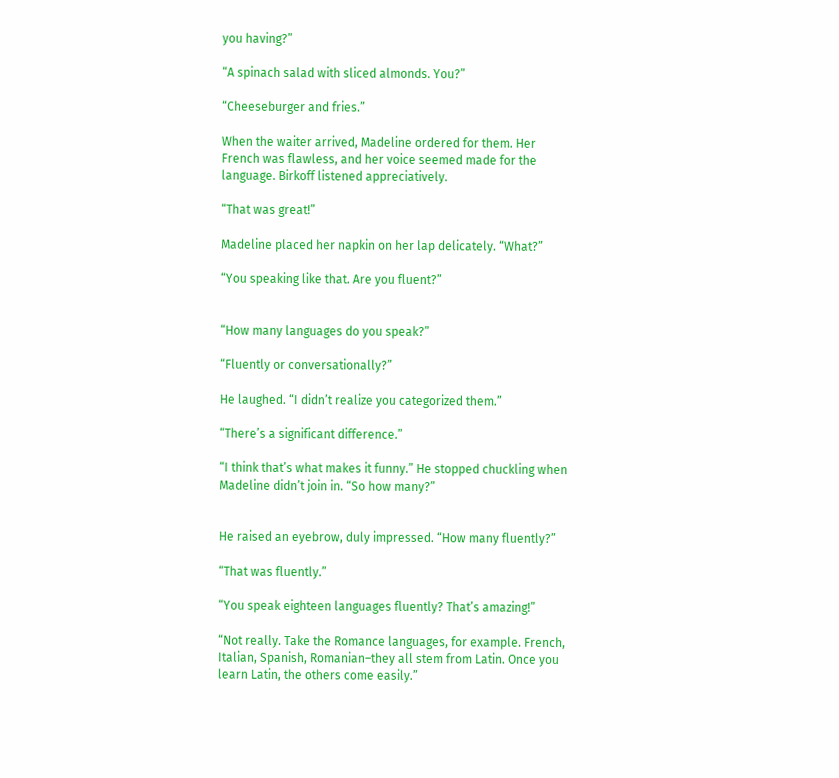you having?”

“A spinach salad with sliced almonds. You?”

“Cheeseburger and fries.”

When the waiter arrived, Madeline ordered for them. Her French was flawless, and her voice seemed made for the language. Birkoff listened appreciatively.

“That was great!”

Madeline placed her napkin on her lap delicately. “What?”

“You speaking like that. Are you fluent?”


“How many languages do you speak?”

“Fluently or conversationally?”

He laughed. “I didn’t realize you categorized them.”

“There’s a significant difference.”

“I think that’s what makes it funny.” He stopped chuckling when Madeline didn’t join in. “So how many?”


He raised an eyebrow, duly impressed. “How many fluently?”

“That was fluently.”

“You speak eighteen languages fluently? That’s amazing!”

“Not really. Take the Romance languages, for example. French, Italian, Spanish, Romanian–they all stem from Latin. Once you learn Latin, the others come easily.”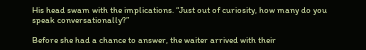His head swam with the implications. “Just out of curiosity, how many do you speak conversationally?”

Before she had a chance to answer, the waiter arrived with their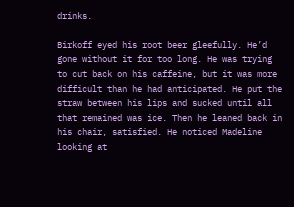drinks.

Birkoff eyed his root beer gleefully. He’d gone without it for too long. He was trying to cut back on his caffeine, but it was more difficult than he had anticipated. He put the straw between his lips and sucked until all that remained was ice. Then he leaned back in his chair, satisfied. He noticed Madeline looking at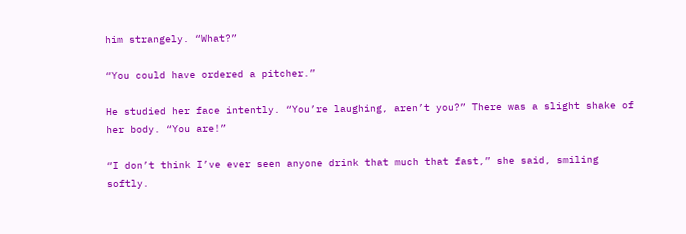him strangely. “What?”

“You could have ordered a pitcher.”

He studied her face intently. “You’re laughing, aren’t you?” There was a slight shake of her body. “You are!”

“I don’t think I’ve ever seen anyone drink that much that fast,” she said, smiling softly.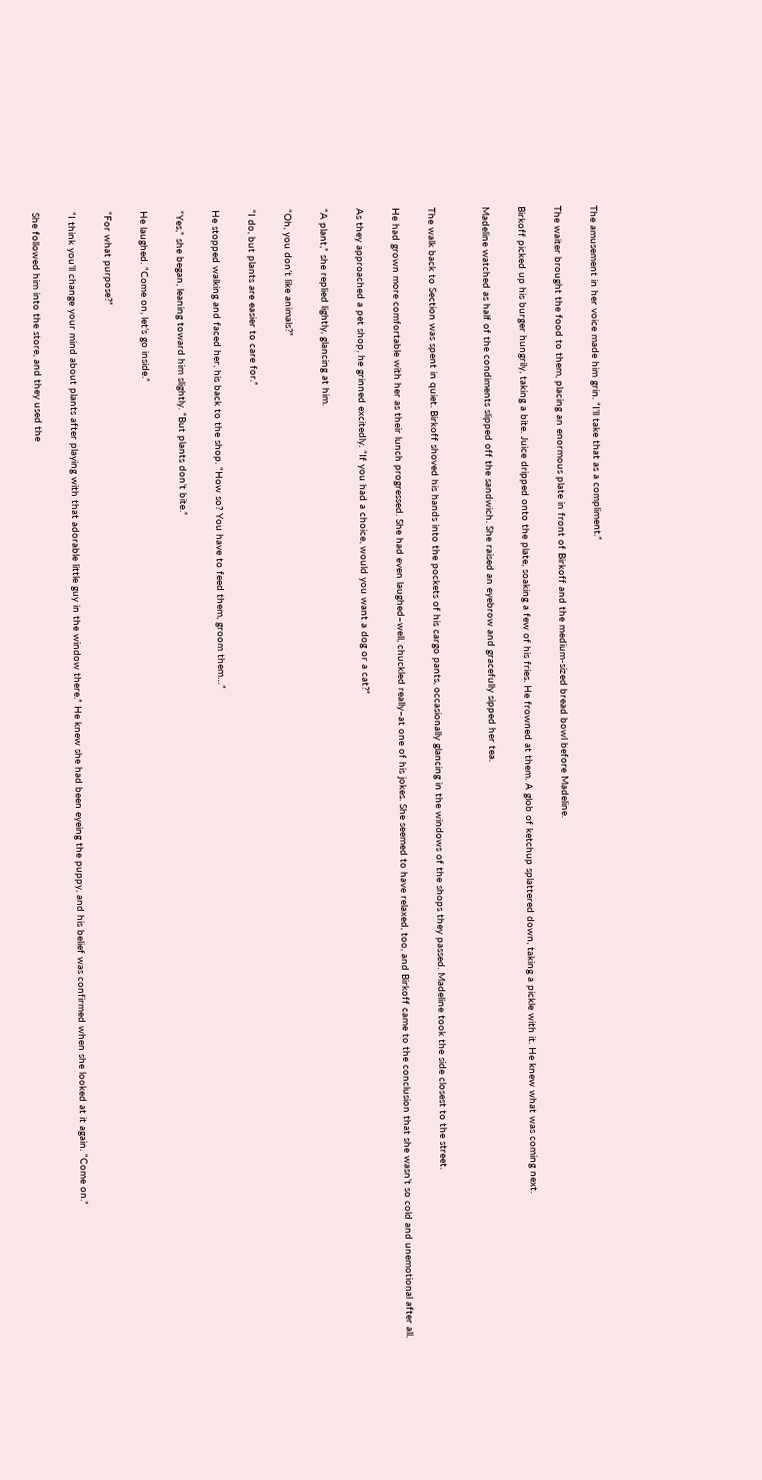The amusement in her voice made him grin. “I’ll take that as a compliment.”

The waiter brought the food to them, placing an enormous plate in front of Birkoff and the medium-sized bread bowl before Madeline.

Birkoff picked up his burger hungrily, taking a bite. Juice dripped onto the plate, soaking a few of his fries. He frowned at them. A glob of ketchup splattered down, taking a pickle with it. He knew what was coming next.

Madeline watched as half of the condiments slipped off the sandwich. She raised an eyebrow and gracefully sipped her tea.


The walk back to Section was spent in quiet. Birkoff shoved his hands into the pockets of his cargo pants, occasionally glancing in the windows of the shops they passed. Madeline took the side closest to the street.

He had grown more comfortable with her as their lunch progressed. She had even laughed–well, chuckled really–at one of his jokes. She seemed to have relaxed, too, and Birkoff came to the conclusion that she wasn’t so cold and unemotional after all.

As they approached a pet shop, he grinned excitedly. “If you had a choice, would you want a dog or a cat?”

“A plant,” she replied lightly, glancing at him.

“Oh, you don’t like animals?”

“I do, but plants are easier to care for.”

He stopped walking and faced her, his back to the shop. “How so? You have to feed them, groom them…”

“Yes,” she began, leaning toward him slightly. “But plants don’t bite.”

He laughed. “Come on, let’s go inside.”

“For what purpose?”

“I think you’ll change your mind about plants after playing with that adorable little guy in the window there.” He knew she had been eyeing the puppy, and his belief was confirmed when she looked at it again. “Come on.”

She followed him into the store, and they used the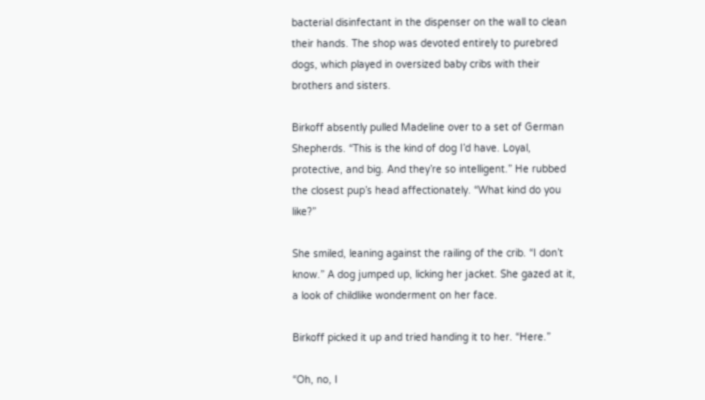bacterial disinfectant in the dispenser on the wall to clean their hands. The shop was devoted entirely to purebred dogs, which played in oversized baby cribs with their brothers and sisters.

Birkoff absently pulled Madeline over to a set of German Shepherds. “This is the kind of dog I’d have. Loyal, protective, and big. And they’re so intelligent.” He rubbed the closest pup’s head affectionately. “What kind do you like?”

She smiled, leaning against the railing of the crib. “I don’t know.” A dog jumped up, licking her jacket. She gazed at it, a look of childlike wonderment on her face.

Birkoff picked it up and tried handing it to her. “Here.”

“Oh, no, I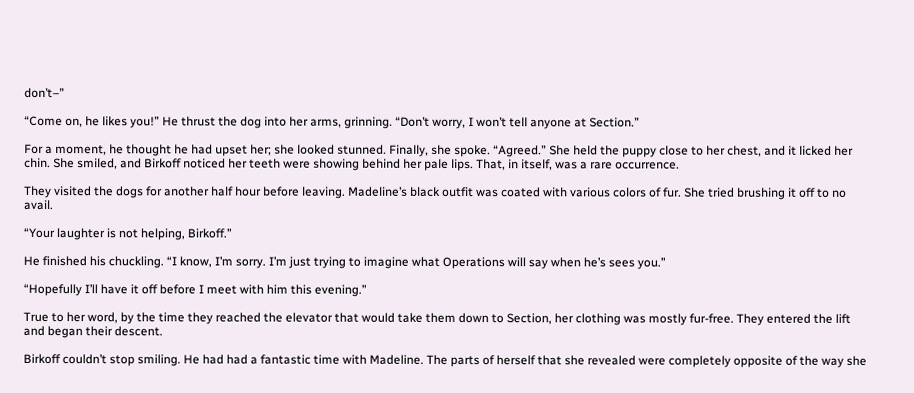don’t–”

“Come on, he likes you!” He thrust the dog into her arms, grinning. “Don’t worry, I won’t tell anyone at Section.”

For a moment, he thought he had upset her; she looked stunned. Finally, she spoke. “Agreed.” She held the puppy close to her chest, and it licked her chin. She smiled, and Birkoff noticed her teeth were showing behind her pale lips. That, in itself, was a rare occurrence.

They visited the dogs for another half hour before leaving. Madeline’s black outfit was coated with various colors of fur. She tried brushing it off to no avail.

“Your laughter is not helping, Birkoff.”

He finished his chuckling. “I know, I’m sorry. I’m just trying to imagine what Operations will say when he’s sees you.”

“Hopefully I’ll have it off before I meet with him this evening.”

True to her word, by the time they reached the elevator that would take them down to Section, her clothing was mostly fur-free. They entered the lift and began their descent.

Birkoff couldn’t stop smiling. He had had a fantastic time with Madeline. The parts of herself that she revealed were completely opposite of the way she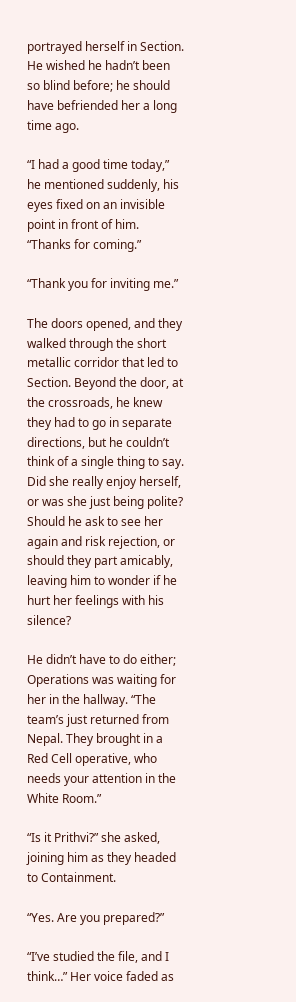portrayed herself in Section. He wished he hadn’t been so blind before; he should have befriended her a long time ago.

“I had a good time today,” he mentioned suddenly, his eyes fixed on an invisible point in front of him. “Thanks for coming.”

“Thank you for inviting me.”

The doors opened, and they walked through the short metallic corridor that led to Section. Beyond the door, at the crossroads, he knew they had to go in separate directions, but he couldn’t think of a single thing to say. Did she really enjoy herself, or was she just being polite? Should he ask to see her again and risk rejection, or should they part amicably, leaving him to wonder if he hurt her feelings with his silence?

He didn’t have to do either; Operations was waiting for her in the hallway. “The team’s just returned from Nepal. They brought in a Red Cell operative, who needs your attention in the White Room.”

“Is it Prithvi?” she asked, joining him as they headed to Containment.

“Yes. Are you prepared?”

“I’ve studied the file, and I think…” Her voice faded as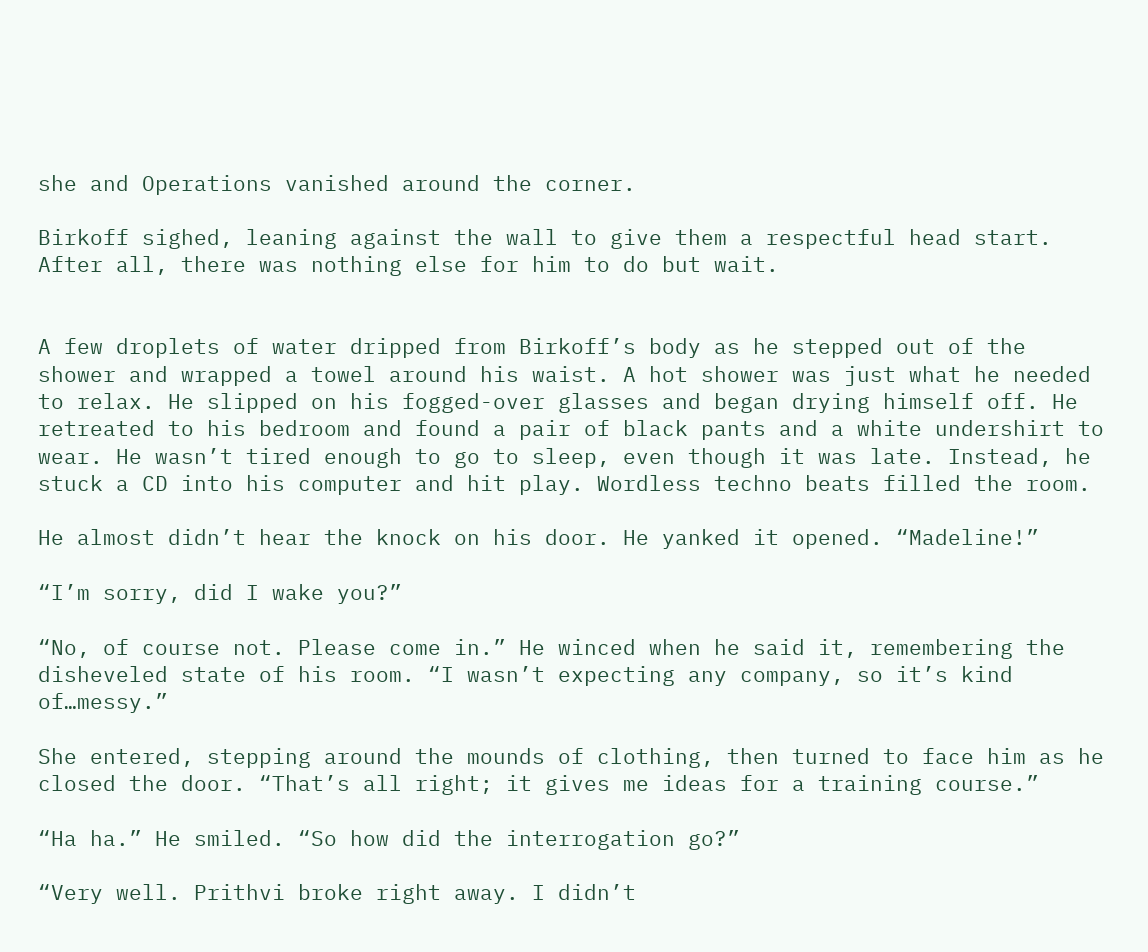she and Operations vanished around the corner.

Birkoff sighed, leaning against the wall to give them a respectful head start. After all, there was nothing else for him to do but wait.


A few droplets of water dripped from Birkoff’s body as he stepped out of the shower and wrapped a towel around his waist. A hot shower was just what he needed to relax. He slipped on his fogged-over glasses and began drying himself off. He retreated to his bedroom and found a pair of black pants and a white undershirt to wear. He wasn’t tired enough to go to sleep, even though it was late. Instead, he stuck a CD into his computer and hit play. Wordless techno beats filled the room.

He almost didn’t hear the knock on his door. He yanked it opened. “Madeline!”

“I’m sorry, did I wake you?”

“No, of course not. Please come in.” He winced when he said it, remembering the disheveled state of his room. “I wasn’t expecting any company, so it’s kind of…messy.”

She entered, stepping around the mounds of clothing, then turned to face him as he closed the door. “That’s all right; it gives me ideas for a training course.”

“Ha ha.” He smiled. “So how did the interrogation go?”

“Very well. Prithvi broke right away. I didn’t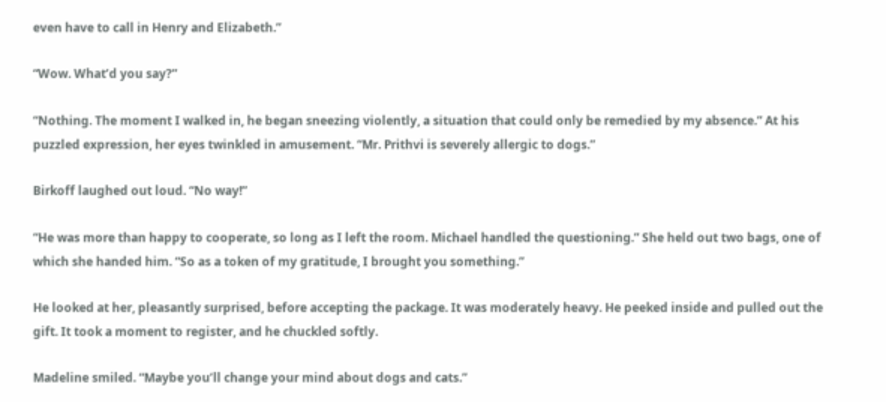even have to call in Henry and Elizabeth.”

“Wow. What’d you say?”

“Nothing. The moment I walked in, he began sneezing violently, a situation that could only be remedied by my absence.” At his puzzled expression, her eyes twinkled in amusement. “Mr. Prithvi is severely allergic to dogs.”

Birkoff laughed out loud. “No way!”

“He was more than happy to cooperate, so long as I left the room. Michael handled the questioning.” She held out two bags, one of which she handed him. “So as a token of my gratitude, I brought you something.”

He looked at her, pleasantly surprised, before accepting the package. It was moderately heavy. He peeked inside and pulled out the gift. It took a moment to register, and he chuckled softly.

Madeline smiled. “Maybe you’ll change your mind about dogs and cats.”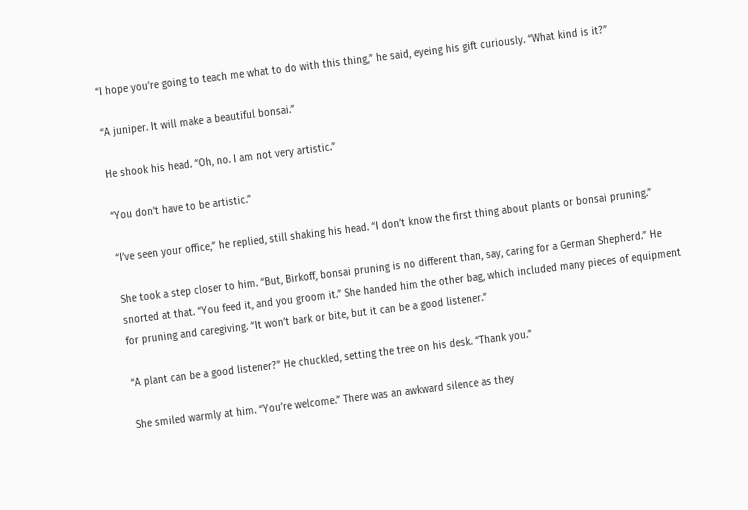“I hope you’re going to teach me what to do with this thing,” he said, eyeing his gift curiously. “What kind is it?”

“A juniper. It will make a beautiful bonsai.”

He shook his head. “Oh, no. I am not very artistic.”

“You don’t have to be artistic.”

“I’ve seen your office,” he replied, still shaking his head. “I don’t know the first thing about plants or bonsai pruning.”

She took a step closer to him. “But, Birkoff, bonsai pruning is no different than, say, caring for a German Shepherd.” He snorted at that. “You feed it, and you groom it.” She handed him the other bag, which included many pieces of equipment for pruning and caregiving. “It won’t bark or bite, but it can be a good listener.”

“A plant can be a good listener?” He chuckled, setting the tree on his desk. “Thank you.”

She smiled warmly at him. “You’re welcome.” There was an awkward silence as they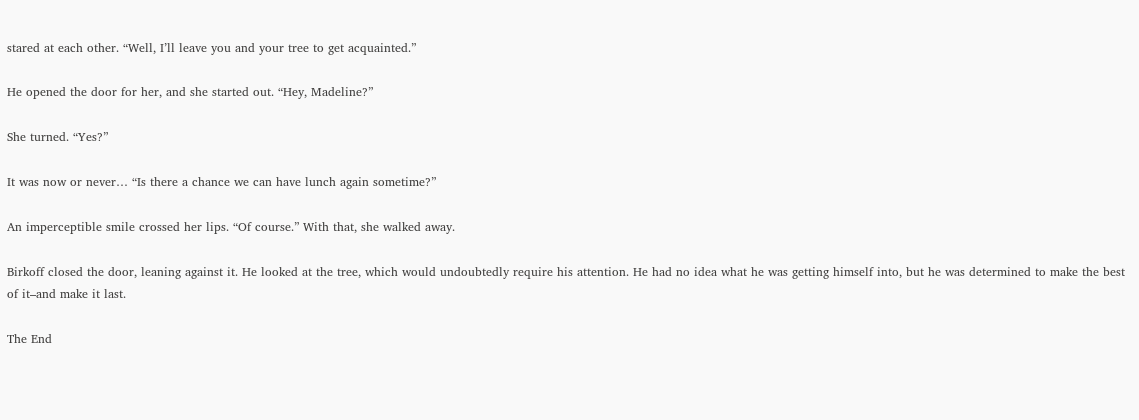stared at each other. “Well, I’ll leave you and your tree to get acquainted.”

He opened the door for her, and she started out. “Hey, Madeline?”

She turned. “Yes?”

It was now or never… “Is there a chance we can have lunch again sometime?”

An imperceptible smile crossed her lips. “Of course.” With that, she walked away.

Birkoff closed the door, leaning against it. He looked at the tree, which would undoubtedly require his attention. He had no idea what he was getting himself into, but he was determined to make the best of it–and make it last.

The End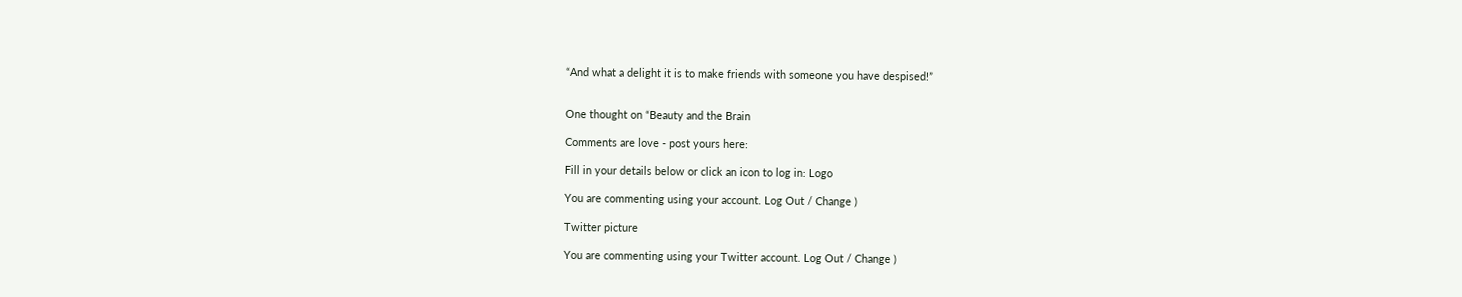“And what a delight it is to make friends with someone you have despised!”


One thought on “Beauty and the Brain

Comments are love - post yours here:

Fill in your details below or click an icon to log in: Logo

You are commenting using your account. Log Out / Change )

Twitter picture

You are commenting using your Twitter account. Log Out / Change )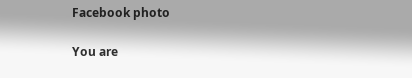Facebook photo

You are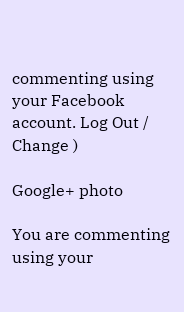commenting using your Facebook account. Log Out / Change )

Google+ photo

You are commenting using your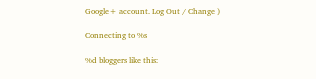Google+ account. Log Out / Change )

Connecting to %s

%d bloggers like this: